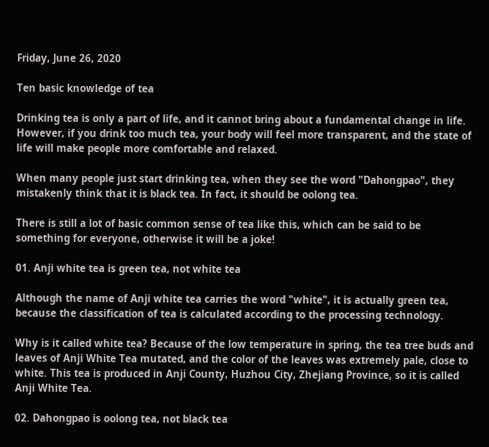Friday, June 26, 2020

Ten basic knowledge of tea

Drinking tea is only a part of life, and it cannot bring about a fundamental change in life. However, if you drink too much tea, your body will feel more transparent, and the state of life will make people more comfortable and relaxed.

When many people just start drinking tea, when they see the word "Dahongpao", they mistakenly think that it is black tea. In fact, it should be oolong tea.

There is still a lot of basic common sense of tea like this, which can be said to be something for everyone, otherwise it will be a joke!

01. Anji white tea is green tea, not white tea

Although the name of Anji white tea carries the word "white", it is actually green tea, because the classification of tea is calculated according to the processing technology.

Why is it called white tea? Because of the low temperature in spring, the tea tree buds and leaves of Anji White Tea mutated, and the color of the leaves was extremely pale, close to white. This tea is produced in Anji County, Huzhou City, Zhejiang Province, so it is called Anji White Tea.

02. Dahongpao is oolong tea, not black tea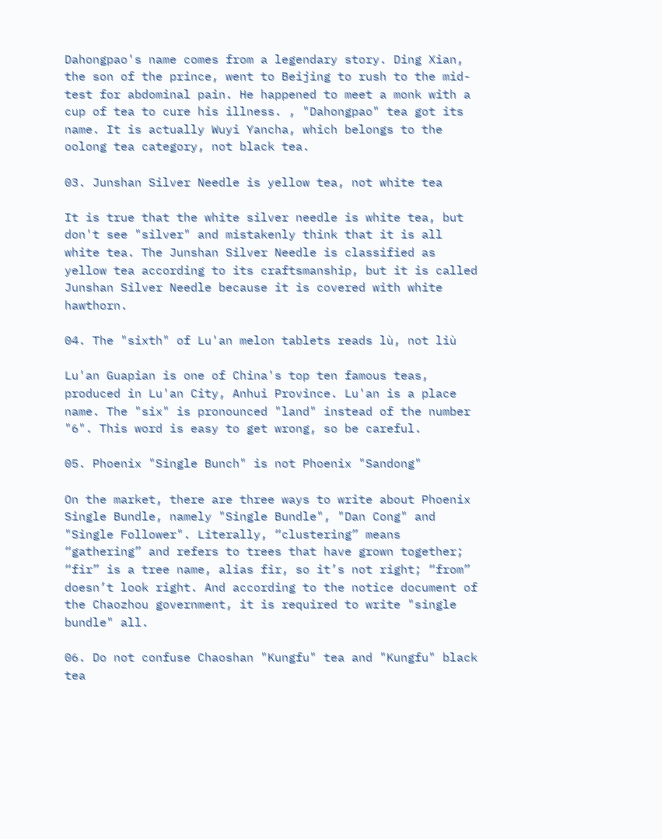Dahongpao's name comes from a legendary story. Ding Xian, the son of the prince, went to Beijing to rush to the mid-test for abdominal pain. He happened to meet a monk with a cup of tea to cure his illness. , "Dahongpao" tea got its name. It is actually Wuyi Yancha, which belongs to the oolong tea category, not black tea.

03. Junshan Silver Needle is yellow tea, not white tea

It is true that the white silver needle is white tea, but don't see "silver" and mistakenly think that it is all white tea. The Junshan Silver Needle is classified as yellow tea according to its craftsmanship, but it is called Junshan Silver Needle because it is covered with white hawthorn.

04. The "sixth" of Lu'an melon tablets reads lù, not liù

Lu'an Guapian is one of China's top ten famous teas, produced in Lu'an City, Anhui Province. Lu'an is a place name. The "six" is pronounced "land" instead of the number "6". This word is easy to get wrong, so be careful.

05. Phoenix "Single Bunch" is not Phoenix "Sandong"

On the market, there are three ways to write about Phoenix Single Bundle, namely "Single Bundle", "Dan Cong" and "Single Follower". Literally, “clustering” means “gathering” and refers to trees that have grown together; “fir” is a tree name, alias fir, so it’s not right; “from” doesn’t look right. And according to the notice document of the Chaozhou government, it is required to write "single bundle" all.

06. Do not confuse Chaoshan "Kungfu" tea and "Kungfu" black tea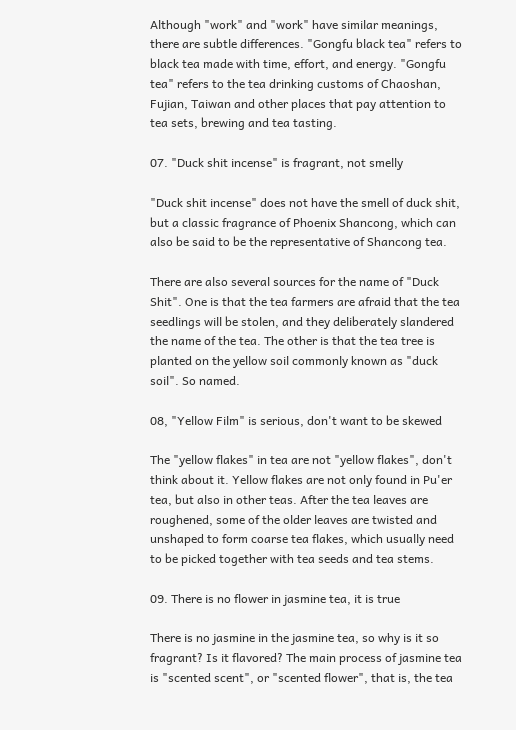Although "work" and "work" have similar meanings, there are subtle differences. "Gongfu black tea" refers to black tea made with time, effort, and energy. "Gongfu tea" refers to the tea drinking customs of Chaoshan, Fujian, Taiwan and other places that pay attention to tea sets, brewing and tea tasting.

07. "Duck shit incense" is fragrant, not smelly

"Duck shit incense" does not have the smell of duck shit, but a classic fragrance of Phoenix Shancong, which can also be said to be the representative of Shancong tea.

There are also several sources for the name of "Duck Shit". One is that the tea farmers are afraid that the tea seedlings will be stolen, and they deliberately slandered the name of the tea. The other is that the tea tree is planted on the yellow soil commonly known as "duck soil". So named.

08, "Yellow Film" is serious, don't want to be skewed

The "yellow flakes" in tea are not "yellow flakes", don't think about it. Yellow flakes are not only found in Pu'er tea, but also in other teas. After the tea leaves are roughened, some of the older leaves are twisted and unshaped to form coarse tea flakes, which usually need to be picked together with tea seeds and tea stems.

09. There is no flower in jasmine tea, it is true

There is no jasmine in the jasmine tea, so why is it so fragrant? Is it flavored? The main process of jasmine tea is "scented scent", or "scented flower", that is, the tea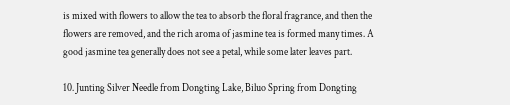is mixed with flowers to allow the tea to absorb the floral fragrance, and then the flowers are removed, and the rich aroma of jasmine tea is formed many times. A good jasmine tea generally does not see a petal, while some later leaves part.

10. Junting Silver Needle from Dongting Lake, Biluo Spring from Dongting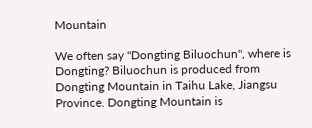Mountain

We often say "Dongting Biluochun", where is Dongting? Biluochun is produced from Dongting Mountain in Taihu Lake, Jiangsu Province. Dongting Mountain is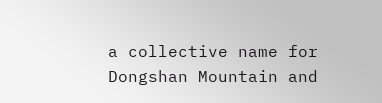a collective name for Dongshan Mountain and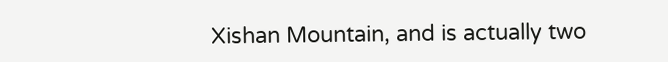Xishan Mountain, and is actually two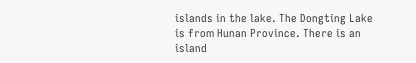islands in the lake. The Dongting Lake is from Hunan Province. There is an island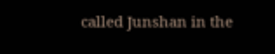called Junshan in the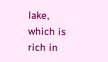lake, which is rich in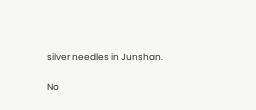silver needles in Junshan.

No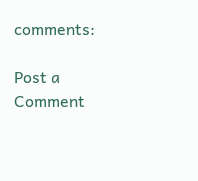comments:

Post a Comment